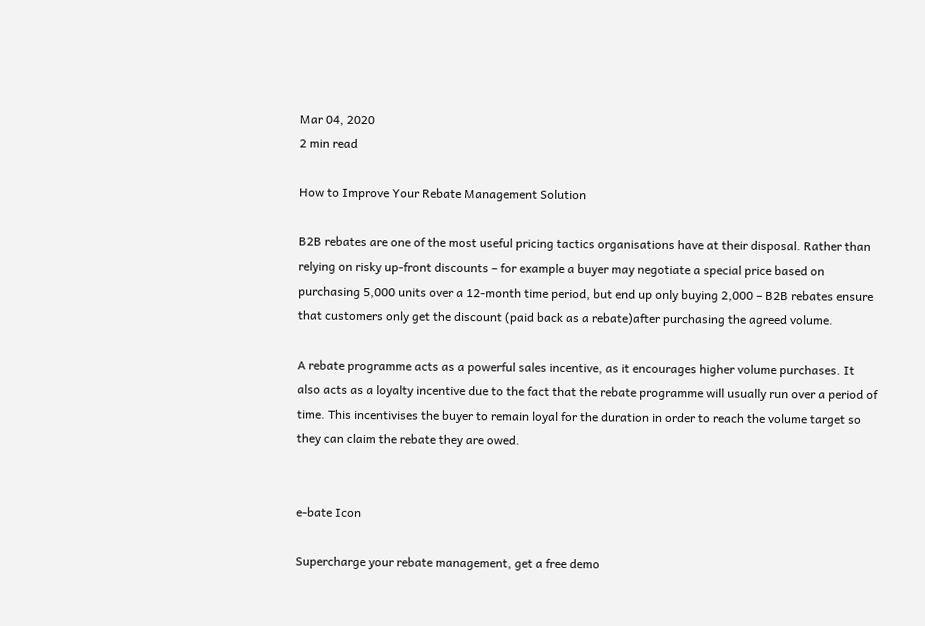Mar 04, 2020
2 min read

How to Improve Your Rebate Management Solution

B2B rebates are one of the most useful pricing tactics organisations have at their disposal. Rather than relying on risky up-front discounts – for example a buyer may negotiate a special price based on purchasing 5,000 units over a 12-month time period, but end up only buying 2,000 – B2B rebates ensure that customers only get the discount (paid back as a rebate)after purchasing the agreed volume.

A rebate programme acts as a powerful sales incentive, as it encourages higher volume purchases. It also acts as a loyalty incentive due to the fact that the rebate programme will usually run over a period of time. This incentivises the buyer to remain loyal for the duration in order to reach the volume target so they can claim the rebate they are owed.


e-bate Icon

Supercharge your rebate management, get a free demo